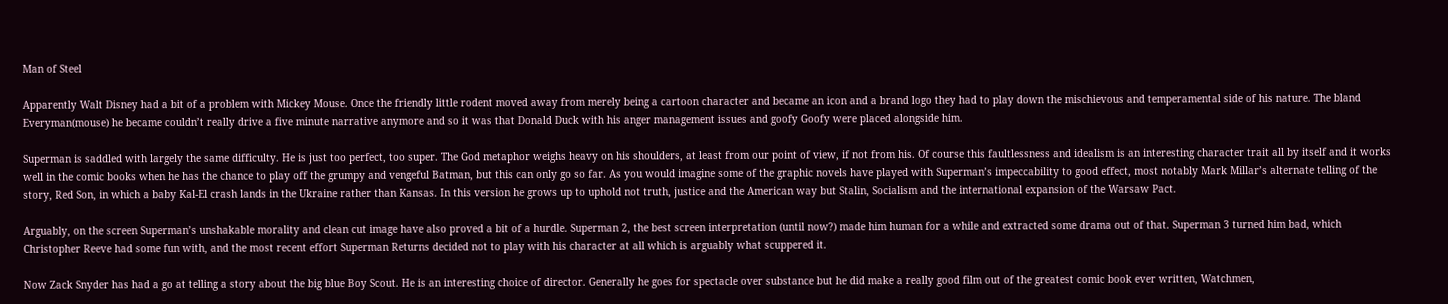Man of Steel

Apparently Walt Disney had a bit of a problem with Mickey Mouse. Once the friendly little rodent moved away from merely being a cartoon character and became an icon and a brand logo they had to play down the mischievous and temperamental side of his nature. The bland Everyman(mouse) he became couldn’t really drive a five minute narrative anymore and so it was that Donald Duck with his anger management issues and goofy Goofy were placed alongside him.

Superman is saddled with largely the same difficulty. He is just too perfect, too super. The God metaphor weighs heavy on his shoulders, at least from our point of view, if not from his. Of course this faultlessness and idealism is an interesting character trait all by itself and it works well in the comic books when he has the chance to play off the grumpy and vengeful Batman, but this can only go so far. As you would imagine some of the graphic novels have played with Superman’s impeccability to good effect, most notably Mark Millar’s alternate telling of the story, Red Son, in which a baby Kal-El crash lands in the Ukraine rather than Kansas. In this version he grows up to uphold not truth, justice and the American way but Stalin, Socialism and the international expansion of the Warsaw Pact.

Arguably, on the screen Superman’s unshakable morality and clean cut image have also proved a bit of a hurdle. Superman 2, the best screen interpretation (until now?) made him human for a while and extracted some drama out of that. Superman 3 turned him bad, which Christopher Reeve had some fun with, and the most recent effort Superman Returns decided not to play with his character at all which is arguably what scuppered it.

Now Zack Snyder has had a go at telling a story about the big blue Boy Scout. He is an interesting choice of director. Generally he goes for spectacle over substance but he did make a really good film out of the greatest comic book ever written, Watchmen,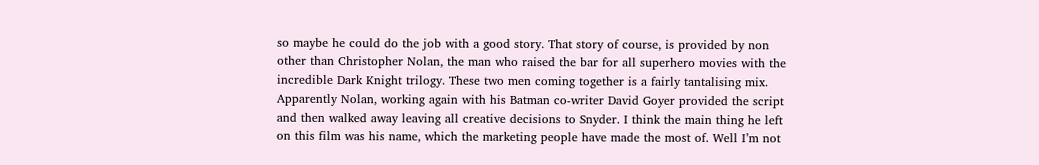so maybe he could do the job with a good story. That story of course, is provided by non other than Christopher Nolan, the man who raised the bar for all superhero movies with the incredible Dark Knight trilogy. These two men coming together is a fairly tantalising mix. Apparently Nolan, working again with his Batman co-writer David Goyer provided the script and then walked away leaving all creative decisions to Snyder. I think the main thing he left on this film was his name, which the marketing people have made the most of. Well I’m not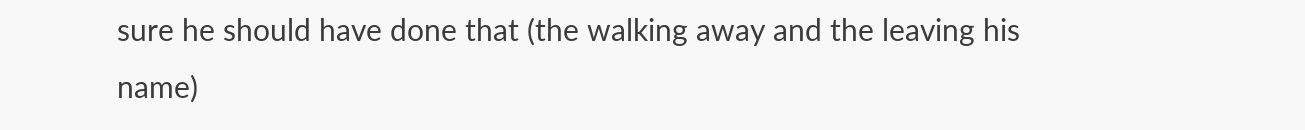sure he should have done that (the walking away and the leaving his name)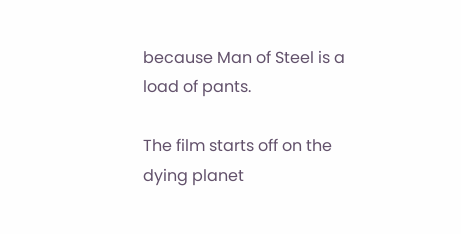because Man of Steel is a load of pants.

The film starts off on the dying planet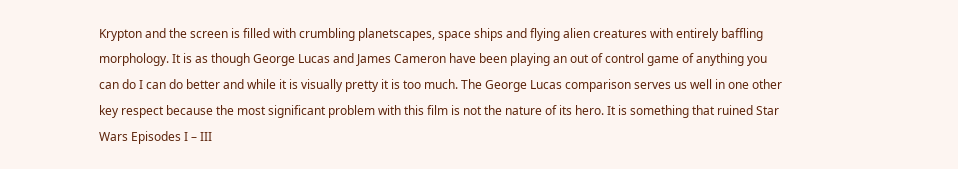Krypton and the screen is filled with crumbling planetscapes, space ships and flying alien creatures with entirely baffling morphology. It is as though George Lucas and James Cameron have been playing an out of control game of anything you can do I can do better and while it is visually pretty it is too much. The George Lucas comparison serves us well in one other key respect because the most significant problem with this film is not the nature of its hero. It is something that ruined Star Wars Episodes I – III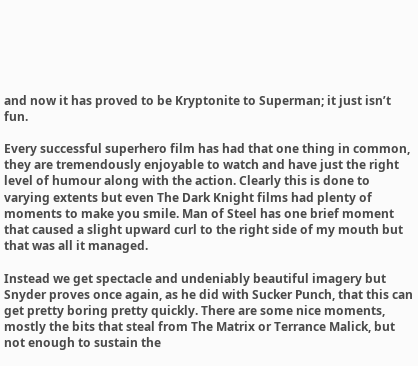and now it has proved to be Kryptonite to Superman; it just isn’t fun.

Every successful superhero film has had that one thing in common, they are tremendously enjoyable to watch and have just the right level of humour along with the action. Clearly this is done to varying extents but even The Dark Knight films had plenty of moments to make you smile. Man of Steel has one brief moment that caused a slight upward curl to the right side of my mouth but that was all it managed.

Instead we get spectacle and undeniably beautiful imagery but Snyder proves once again, as he did with Sucker Punch, that this can get pretty boring pretty quickly. There are some nice moments, mostly the bits that steal from The Matrix or Terrance Malick, but not enough to sustain the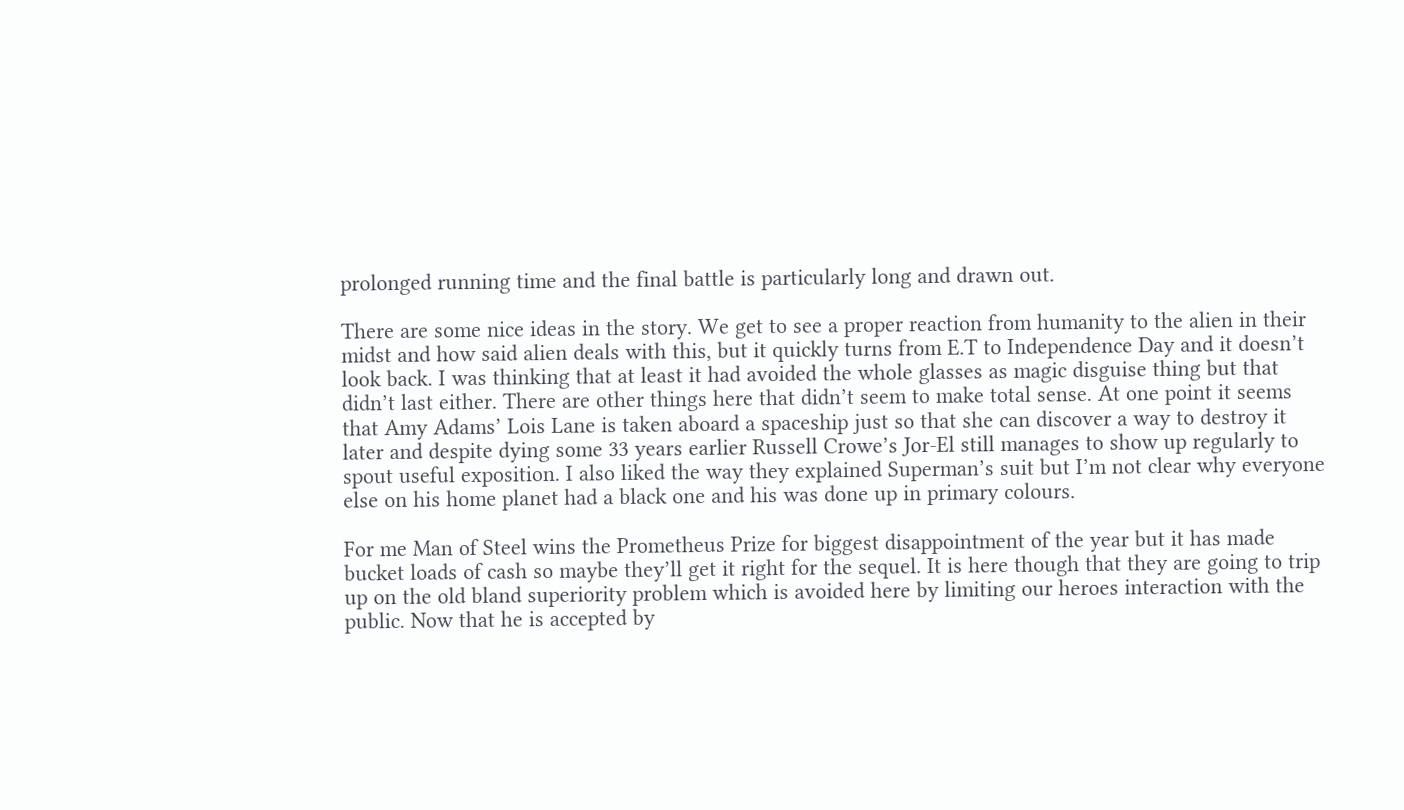prolonged running time and the final battle is particularly long and drawn out.

There are some nice ideas in the story. We get to see a proper reaction from humanity to the alien in their midst and how said alien deals with this, but it quickly turns from E.T to Independence Day and it doesn’t look back. I was thinking that at least it had avoided the whole glasses as magic disguise thing but that didn’t last either. There are other things here that didn’t seem to make total sense. At one point it seems that Amy Adams’ Lois Lane is taken aboard a spaceship just so that she can discover a way to destroy it later and despite dying some 33 years earlier Russell Crowe’s Jor-El still manages to show up regularly to spout useful exposition. I also liked the way they explained Superman’s suit but I’m not clear why everyone else on his home planet had a black one and his was done up in primary colours.

For me Man of Steel wins the Prometheus Prize for biggest disappointment of the year but it has made bucket loads of cash so maybe they’ll get it right for the sequel. It is here though that they are going to trip up on the old bland superiority problem which is avoided here by limiting our heroes interaction with the public. Now that he is accepted by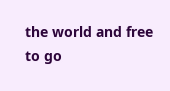the world and free to go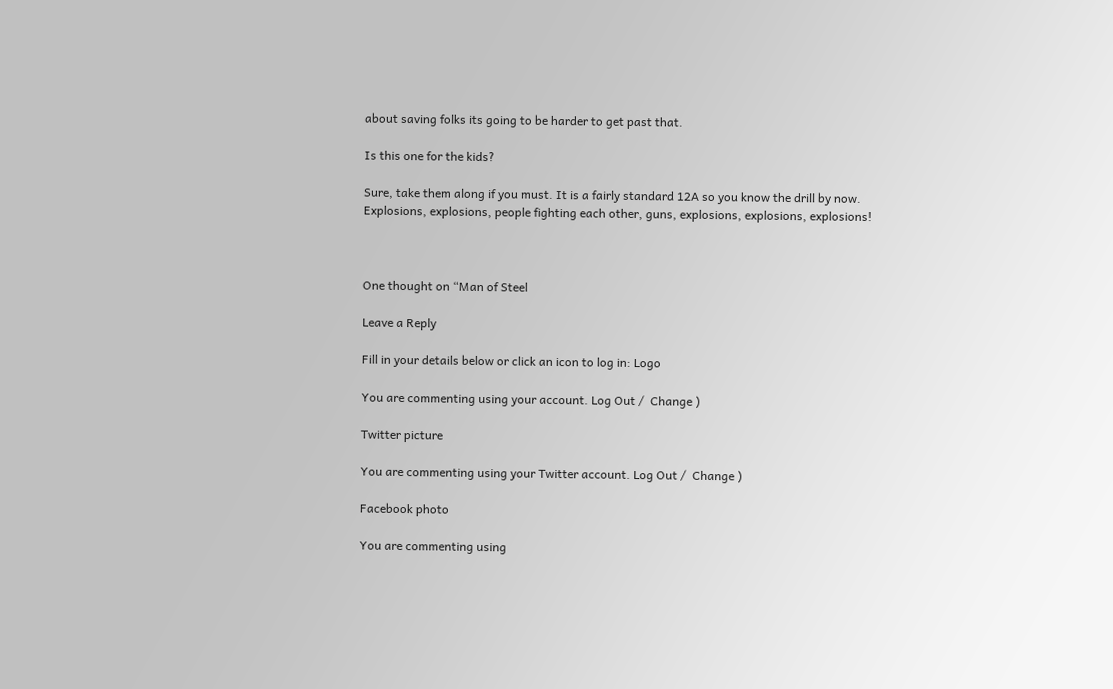about saving folks its going to be harder to get past that.

Is this one for the kids?

Sure, take them along if you must. It is a fairly standard 12A so you know the drill by now. Explosions, explosions, people fighting each other, guns, explosions, explosions, explosions!



One thought on “Man of Steel

Leave a Reply

Fill in your details below or click an icon to log in: Logo

You are commenting using your account. Log Out /  Change )

Twitter picture

You are commenting using your Twitter account. Log Out /  Change )

Facebook photo

You are commenting using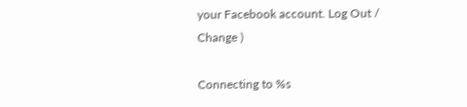your Facebook account. Log Out /  Change )

Connecting to %s